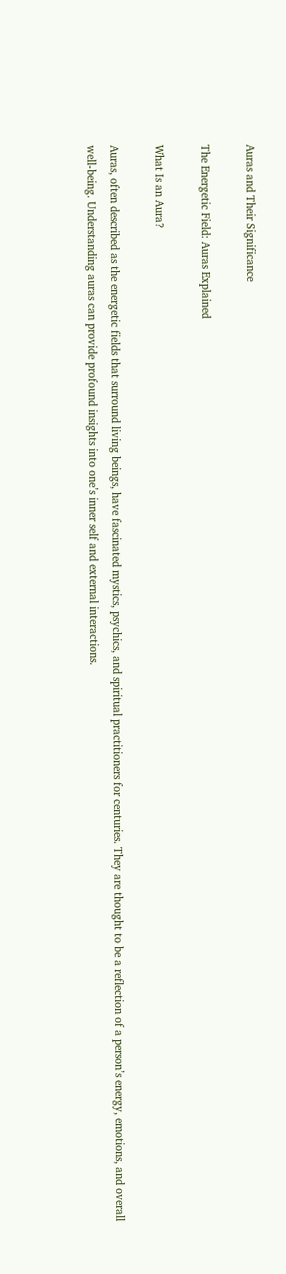Auras and Their Significance

The Energetic Field: Auras Explained

What Is an Aura?

Auras, often described as the energetic fields that surround living beings, have fascinated mystics, psychics, and spiritual practitioners for centuries. They are thought to be a reflection of a person’s energy, emotions, and overall well-being. Understanding auras can provide profound insights into one’s inner self and external interactions.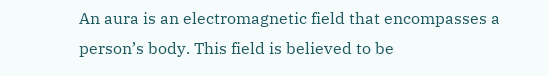An aura is an electromagnetic field that encompasses a person’s body. This field is believed to be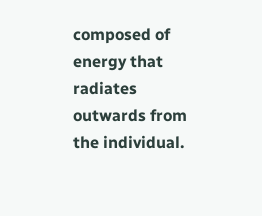composed of energy that radiates outwards from the individual.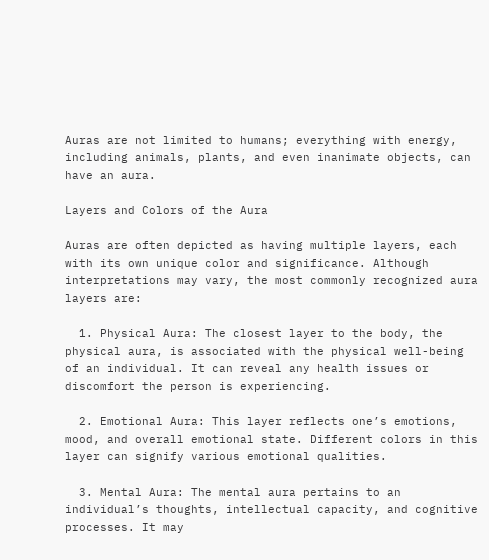Auras are not limited to humans; everything with energy, including animals, plants, and even inanimate objects, can have an aura.

Layers and Colors of the Aura

Auras are often depicted as having multiple layers, each with its own unique color and significance. Although interpretations may vary, the most commonly recognized aura layers are:

  1. Physical Aura: The closest layer to the body, the physical aura, is associated with the physical well-being of an individual. It can reveal any health issues or discomfort the person is experiencing.

  2. Emotional Aura: This layer reflects one’s emotions, mood, and overall emotional state. Different colors in this layer can signify various emotional qualities.

  3. Mental Aura: The mental aura pertains to an individual’s thoughts, intellectual capacity, and cognitive processes. It may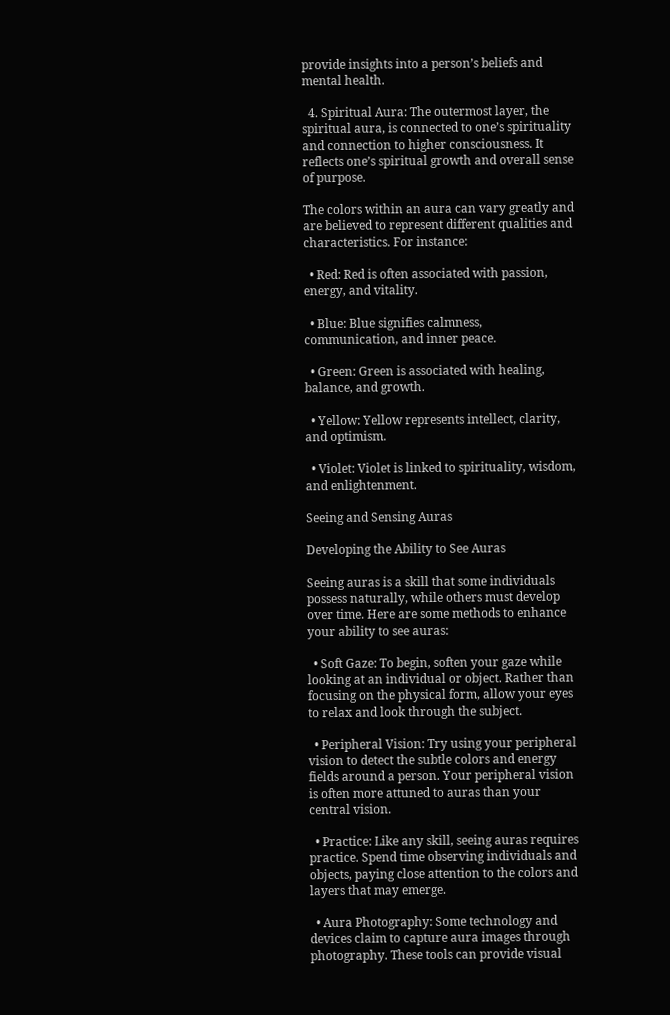provide insights into a person’s beliefs and mental health.

  4. Spiritual Aura: The outermost layer, the spiritual aura, is connected to one’s spirituality and connection to higher consciousness. It reflects one’s spiritual growth and overall sense of purpose.

The colors within an aura can vary greatly and are believed to represent different qualities and characteristics. For instance:

  • Red: Red is often associated with passion, energy, and vitality.

  • Blue: Blue signifies calmness, communication, and inner peace.

  • Green: Green is associated with healing, balance, and growth.

  • Yellow: Yellow represents intellect, clarity, and optimism.

  • Violet: Violet is linked to spirituality, wisdom, and enlightenment.

Seeing and Sensing Auras

Developing the Ability to See Auras

Seeing auras is a skill that some individuals possess naturally, while others must develop over time. Here are some methods to enhance your ability to see auras:

  • Soft Gaze: To begin, soften your gaze while looking at an individual or object. Rather than focusing on the physical form, allow your eyes to relax and look through the subject.

  • Peripheral Vision: Try using your peripheral vision to detect the subtle colors and energy fields around a person. Your peripheral vision is often more attuned to auras than your central vision.

  • Practice: Like any skill, seeing auras requires practice. Spend time observing individuals and objects, paying close attention to the colors and layers that may emerge.

  • Aura Photography: Some technology and devices claim to capture aura images through photography. These tools can provide visual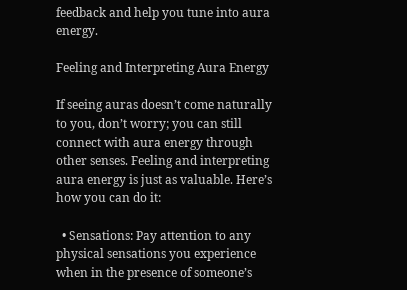feedback and help you tune into aura energy.

Feeling and Interpreting Aura Energy

If seeing auras doesn’t come naturally to you, don’t worry; you can still connect with aura energy through other senses. Feeling and interpreting aura energy is just as valuable. Here’s how you can do it:

  • Sensations: Pay attention to any physical sensations you experience when in the presence of someone’s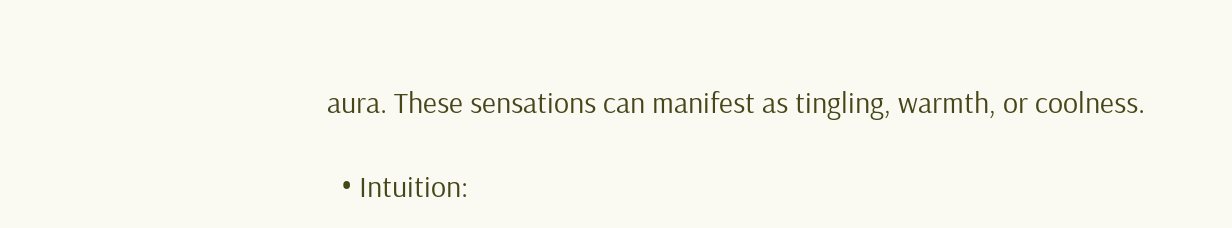aura. These sensations can manifest as tingling, warmth, or coolness.

  • Intuition: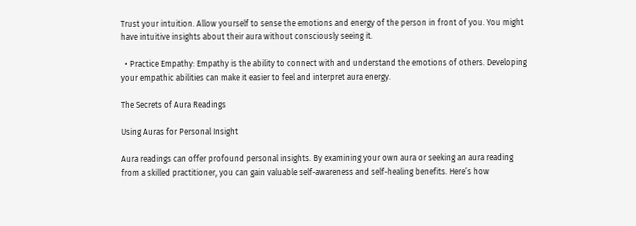Trust your intuition. Allow yourself to sense the emotions and energy of the person in front of you. You might have intuitive insights about their aura without consciously seeing it.

  • Practice Empathy: Empathy is the ability to connect with and understand the emotions of others. Developing your empathic abilities can make it easier to feel and interpret aura energy.

The Secrets of Aura Readings

Using Auras for Personal Insight

Aura readings can offer profound personal insights. By examining your own aura or seeking an aura reading from a skilled practitioner, you can gain valuable self-awareness and self-healing benefits. Here’s how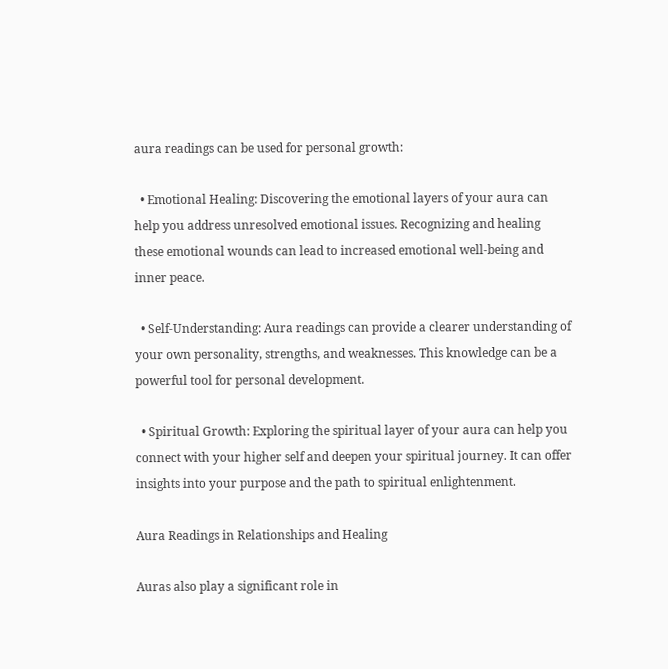aura readings can be used for personal growth:

  • Emotional Healing: Discovering the emotional layers of your aura can help you address unresolved emotional issues. Recognizing and healing these emotional wounds can lead to increased emotional well-being and inner peace.

  • Self-Understanding: Aura readings can provide a clearer understanding of your own personality, strengths, and weaknesses. This knowledge can be a powerful tool for personal development.

  • Spiritual Growth: Exploring the spiritual layer of your aura can help you connect with your higher self and deepen your spiritual journey. It can offer insights into your purpose and the path to spiritual enlightenment.

Aura Readings in Relationships and Healing

Auras also play a significant role in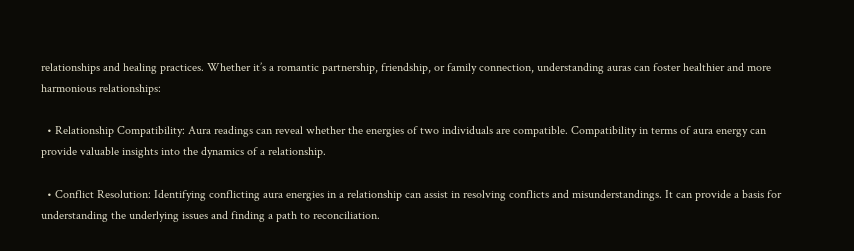relationships and healing practices. Whether it’s a romantic partnership, friendship, or family connection, understanding auras can foster healthier and more harmonious relationships:

  • Relationship Compatibility: Aura readings can reveal whether the energies of two individuals are compatible. Compatibility in terms of aura energy can provide valuable insights into the dynamics of a relationship.

  • Conflict Resolution: Identifying conflicting aura energies in a relationship can assist in resolving conflicts and misunderstandings. It can provide a basis for understanding the underlying issues and finding a path to reconciliation.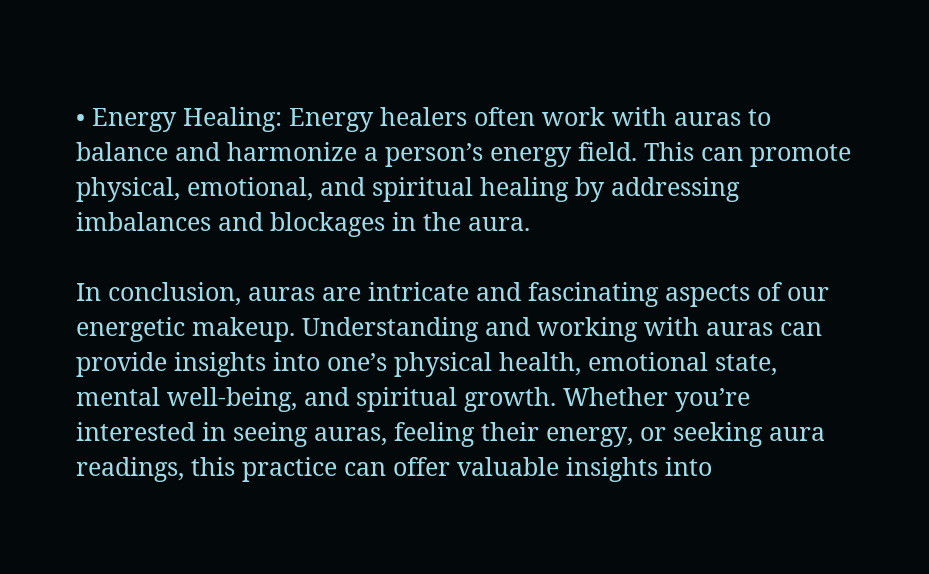• Energy Healing: Energy healers often work with auras to balance and harmonize a person’s energy field. This can promote physical, emotional, and spiritual healing by addressing imbalances and blockages in the aura.

In conclusion, auras are intricate and fascinating aspects of our energetic makeup. Understanding and working with auras can provide insights into one’s physical health, emotional state, mental well-being, and spiritual growth. Whether you’re interested in seeing auras, feeling their energy, or seeking aura readings, this practice can offer valuable insights into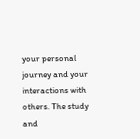your personal journey and your interactions with others. The study and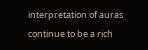interpretation of auras continue to be a rich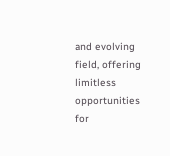and evolving field, offering limitless opportunities for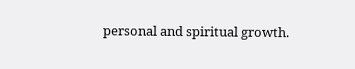personal and spiritual growth.